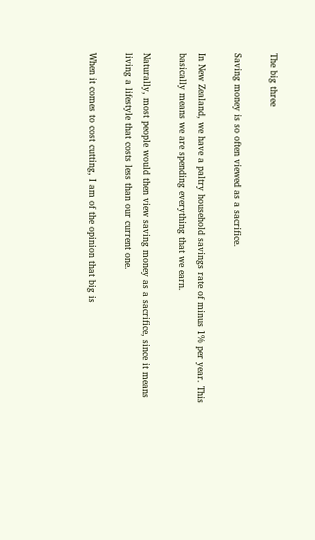The big three

Saving money is so often viewed as a sacrifice.

In New Zealand, we have a paltry household savings rate of minus 1% per year. This basically means we are spending everything that we earn.

Naturally, most people would then view saving money as a sacrifice, since it means living a lifestyle that costs less than our current one.

When it comes to cost cutting, I am of the opinion that big is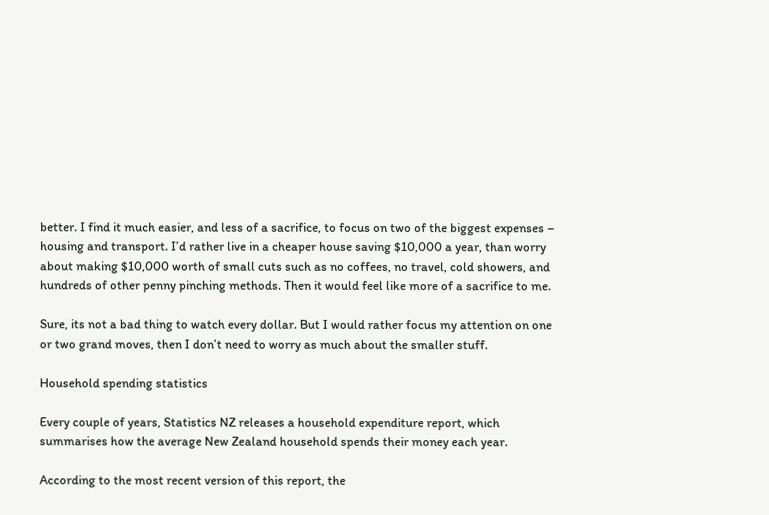better. I find it much easier, and less of a sacrifice, to focus on two of the biggest expenses – housing and transport. I’d rather live in a cheaper house saving $10,000 a year, than worry about making $10,000 worth of small cuts such as no coffees, no travel, cold showers, and hundreds of other penny pinching methods. Then it would feel like more of a sacrifice to me.

Sure, its not a bad thing to watch every dollar. But I would rather focus my attention on one or two grand moves, then I don’t need to worry as much about the smaller stuff.

Household spending statistics

Every couple of years, Statistics NZ releases a household expenditure report, which summarises how the average New Zealand household spends their money each year.

According to the most recent version of this report, the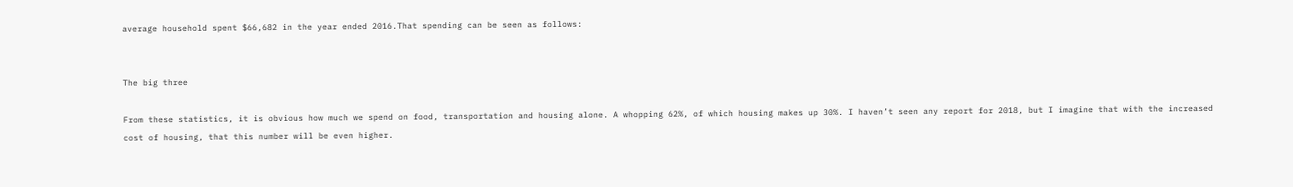average household spent $66,682 in the year ended 2016.That spending can be seen as follows:


The big three

From these statistics, it is obvious how much we spend on food, transportation and housing alone. A whopping 62%, of which housing makes up 30%. I haven’t seen any report for 2018, but I imagine that with the increased cost of housing, that this number will be even higher.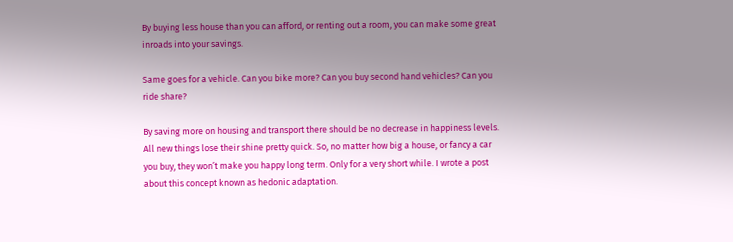By buying less house than you can afford, or renting out a room, you can make some great inroads into your savings.

Same goes for a vehicle. Can you bike more? Can you buy second hand vehicles? Can you ride share?

By saving more on housing and transport there should be no decrease in happiness levels. All new things lose their shine pretty quick. So, no matter how big a house, or fancy a car you buy, they won’t make you happy long term. Only for a very short while. I wrote a post about this concept known as hedonic adaptation.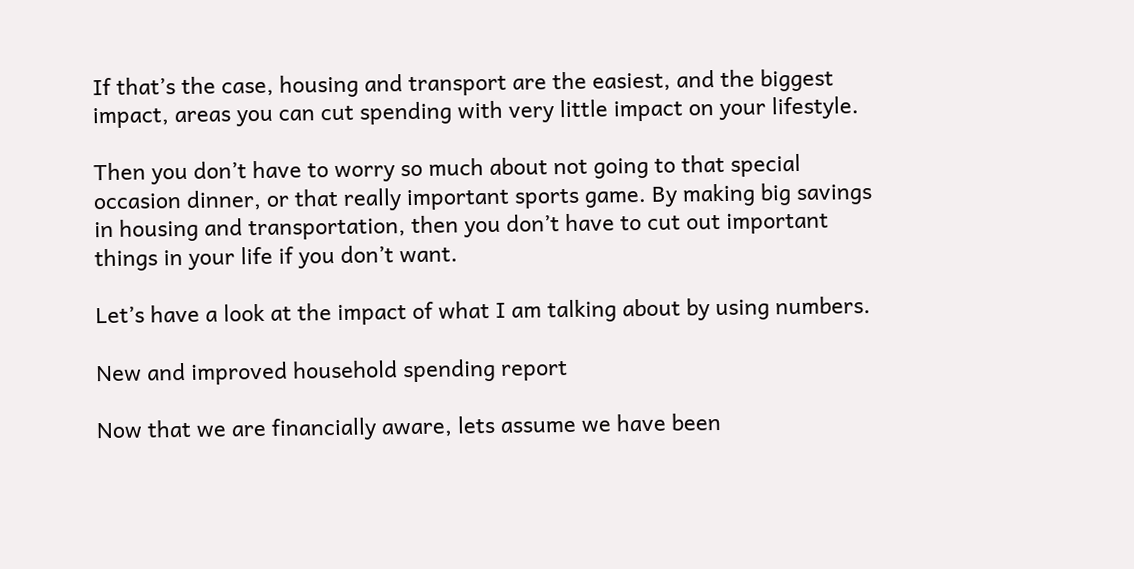If that’s the case, housing and transport are the easiest, and the biggest impact, areas you can cut spending with very little impact on your lifestyle.

Then you don’t have to worry so much about not going to that special occasion dinner, or that really important sports game. By making big savings in housing and transportation, then you don’t have to cut out important things in your life if you don’t want.

Let’s have a look at the impact of what I am talking about by using numbers.

New and improved household spending report

Now that we are financially aware, lets assume we have been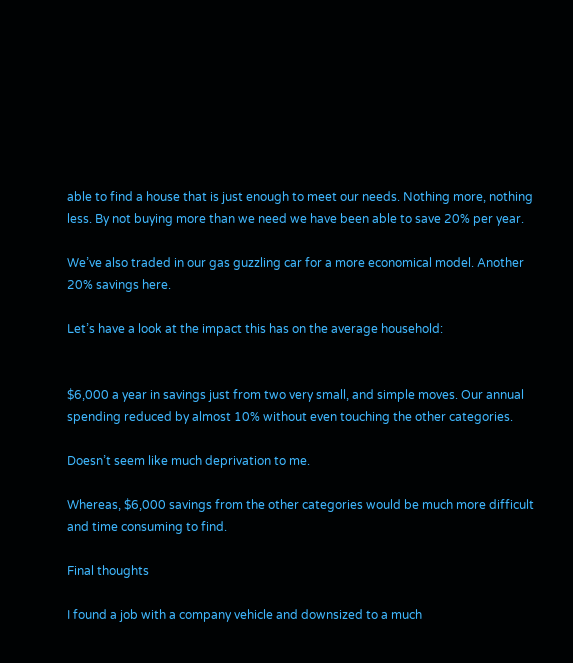able to find a house that is just enough to meet our needs. Nothing more, nothing less. By not buying more than we need we have been able to save 20% per year.

We’ve also traded in our gas guzzling car for a more economical model. Another 20% savings here.

Let’s have a look at the impact this has on the average household:


$6,000 a year in savings just from two very small, and simple moves. Our annual spending reduced by almost 10% without even touching the other categories.

Doesn’t seem like much deprivation to me.

Whereas, $6,000 savings from the other categories would be much more difficult and time consuming to find.

Final thoughts

I found a job with a company vehicle and downsized to a much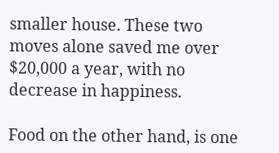smaller house. These two moves alone saved me over $20,000 a year, with no decrease in happiness.

Food on the other hand, is one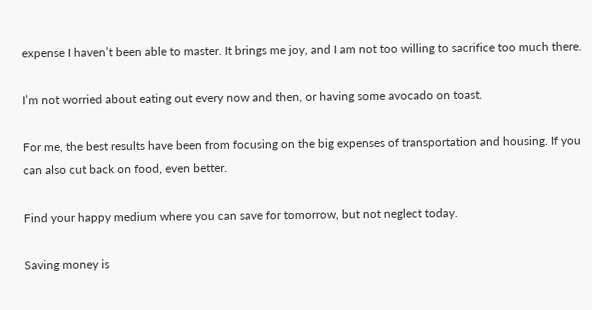expense I haven’t been able to master. It brings me joy, and I am not too willing to sacrifice too much there.

I’m not worried about eating out every now and then, or having some avocado on toast.

For me, the best results have been from focusing on the big expenses of transportation and housing. If you can also cut back on food, even better.

Find your happy medium where you can save for tomorrow, but not neglect today.

Saving money is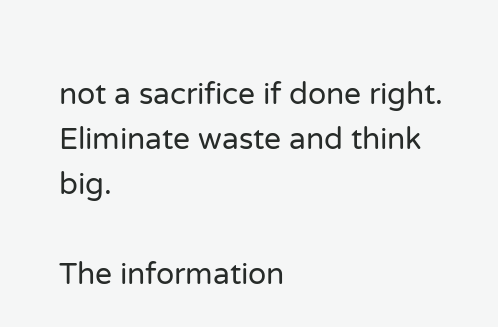not a sacrifice if done right. Eliminate waste and think big.

The information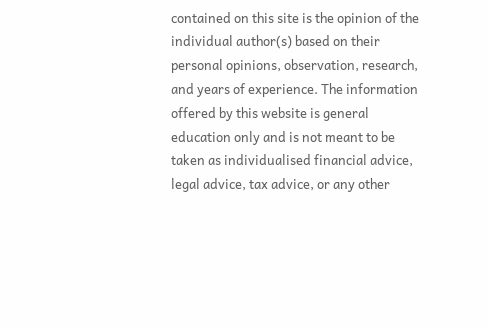contained on this site is the opinion of the individual author(s) based on their personal opinions, observation, research, and years of experience. The information offered by this website is general education only and is not meant to be taken as individualised financial advice, legal advice, tax advice, or any other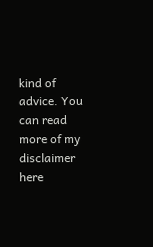kind of advice. You can read more of my disclaimer here